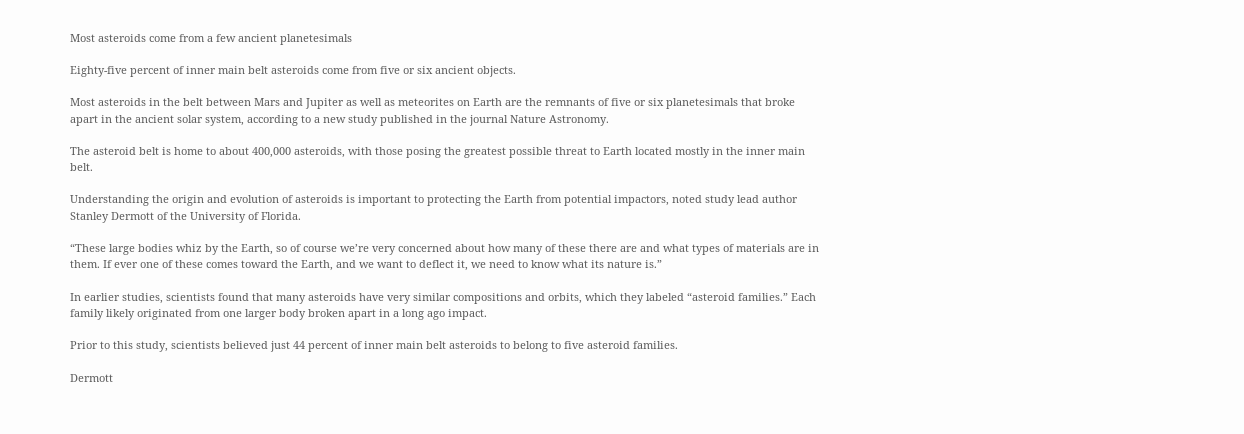Most asteroids come from a few ancient planetesimals

Eighty-five percent of inner main belt asteroids come from five or six ancient objects.

Most asteroids in the belt between Mars and Jupiter as well as meteorites on Earth are the remnants of five or six planetesimals that broke apart in the ancient solar system, according to a new study published in the journal Nature Astronomy.

The asteroid belt is home to about 400,000 asteroids, with those posing the greatest possible threat to Earth located mostly in the inner main belt.

Understanding the origin and evolution of asteroids is important to protecting the Earth from potential impactors, noted study lead author Stanley Dermott of the University of Florida.

“These large bodies whiz by the Earth, so of course we’re very concerned about how many of these there are and what types of materials are in them. If ever one of these comes toward the Earth, and we want to deflect it, we need to know what its nature is.”

In earlier studies, scientists found that many asteroids have very similar compositions and orbits, which they labeled “asteroid families.” Each family likely originated from one larger body broken apart in a long ago impact.

Prior to this study, scientists believed just 44 percent of inner main belt asteroids to belong to five asteroid families.

Dermott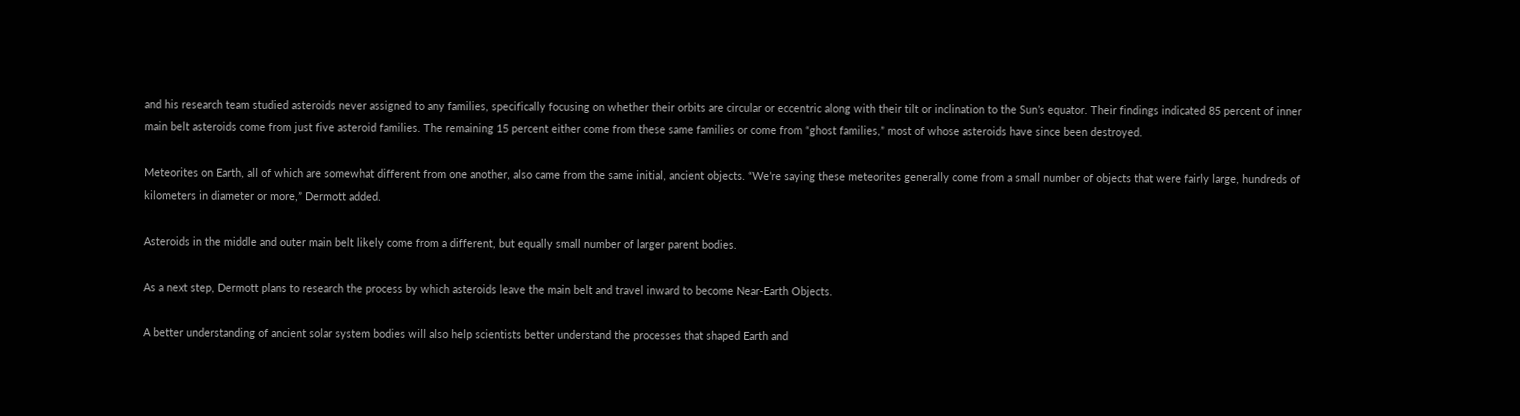and his research team studied asteroids never assigned to any families, specifically focusing on whether their orbits are circular or eccentric along with their tilt or inclination to the Sun’s equator. Their findings indicated 85 percent of inner main belt asteroids come from just five asteroid families. The remaining 15 percent either come from these same families or come from “ghost families,” most of whose asteroids have since been destroyed.

Meteorites on Earth, all of which are somewhat different from one another, also came from the same initial, ancient objects. “We’re saying these meteorites generally come from a small number of objects that were fairly large, hundreds of kilometers in diameter or more,” Dermott added.

Asteroids in the middle and outer main belt likely come from a different, but equally small number of larger parent bodies.

As a next step, Dermott plans to research the process by which asteroids leave the main belt and travel inward to become Near-Earth Objects.

A better understanding of ancient solar system bodies will also help scientists better understand the processes that shaped Earth and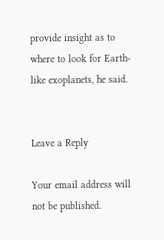provide insight as to where to look for Earth-like exoplanets, he said.


Leave a Reply

Your email address will not be published.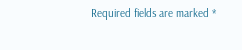Required fields are marked *